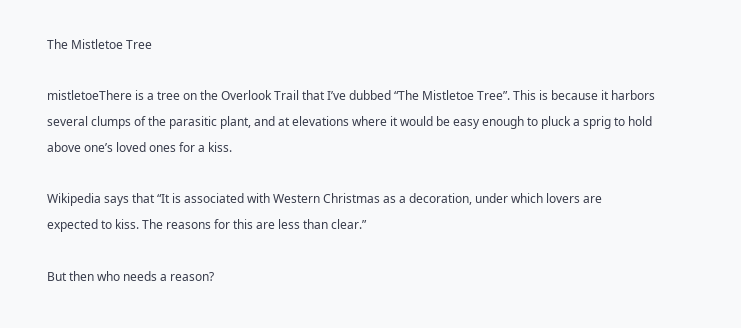The Mistletoe Tree

mistletoeThere is a tree on the Overlook Trail that I’ve dubbed “The Mistletoe Tree”. This is because it harbors several clumps of the parasitic plant, and at elevations where it would be easy enough to pluck a sprig to hold above one’s loved ones for a kiss.

Wikipedia says that “It is associated with Western Christmas as a decoration, under which lovers are expected to kiss. The reasons for this are less than clear.”

But then who needs a reason?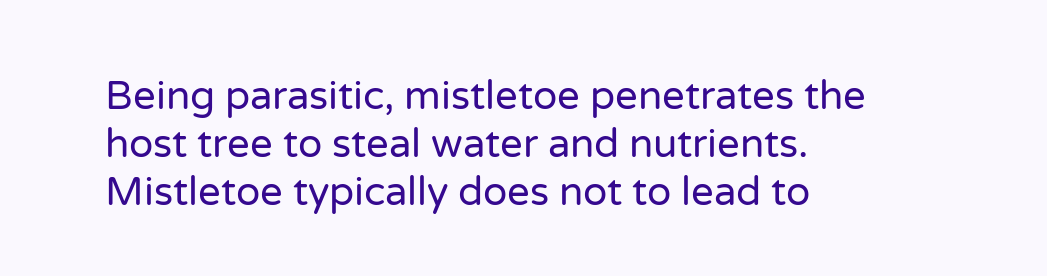Being parasitic, mistletoe penetrates the host tree to steal water and nutrients. Mistletoe typically does not to lead to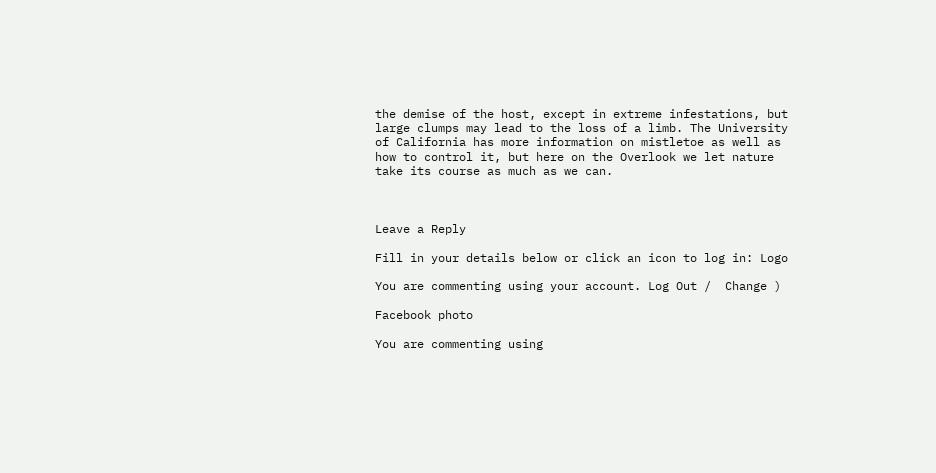the demise of the host, except in extreme infestations, but large clumps may lead to the loss of a limb. The University of California has more information on mistletoe as well as how to control it, but here on the Overlook we let nature take its course as much as we can.



Leave a Reply

Fill in your details below or click an icon to log in: Logo

You are commenting using your account. Log Out /  Change )

Facebook photo

You are commenting using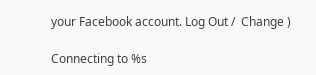your Facebook account. Log Out /  Change )

Connecting to %s